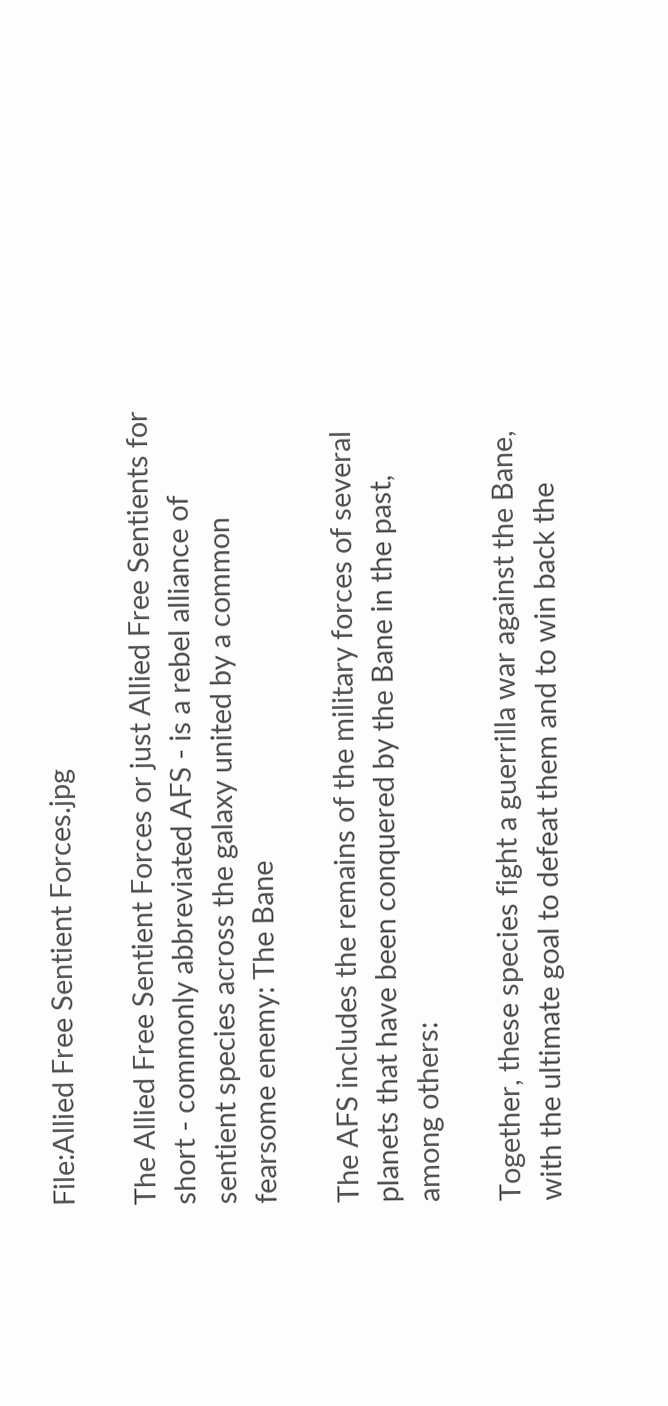File:Allied Free Sentient Forces.jpg

The Allied Free Sentient Forces or just Allied Free Sentients for short - commonly abbreviated AFS - is a rebel alliance of sentient species across the galaxy united by a common fearsome enemy: The Bane

The AFS includes the remains of the military forces of several planets that have been conquered by the Bane in the past, among others:

Together, these species fight a guerrilla war against the Bane, with the ultimate goal to defeat them and to win back the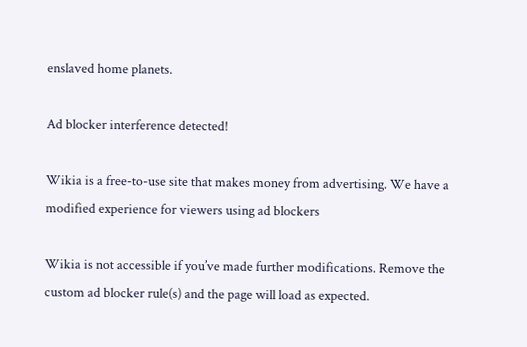enslaved home planets.

Ad blocker interference detected!

Wikia is a free-to-use site that makes money from advertising. We have a modified experience for viewers using ad blockers

Wikia is not accessible if you’ve made further modifications. Remove the custom ad blocker rule(s) and the page will load as expected.